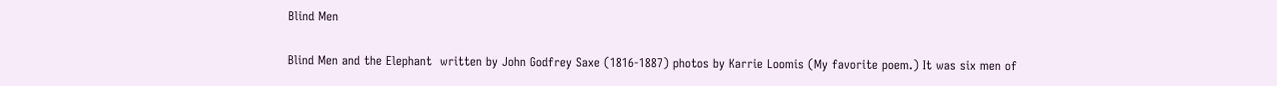Blind Men

Blind Men and the Elephant  written by John Godfrey Saxe (1816-1887) photos by Karrie Loomis (My favorite poem.) It was six men of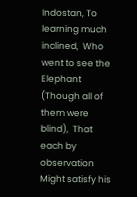Indostan, To learning much inclined,  Who went to see the Elephant (Though all of them were blind),  That each by observation Might satisfy his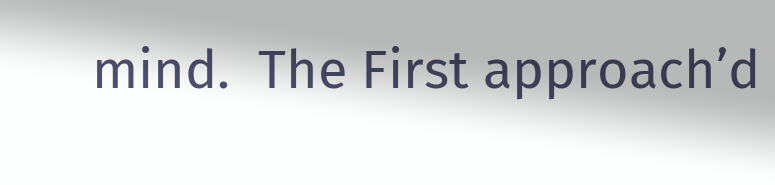mind.  The First approach’d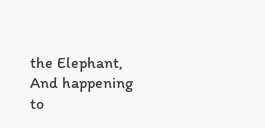the Elephant,  And happening to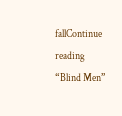fallContinue reading “Blind Men”